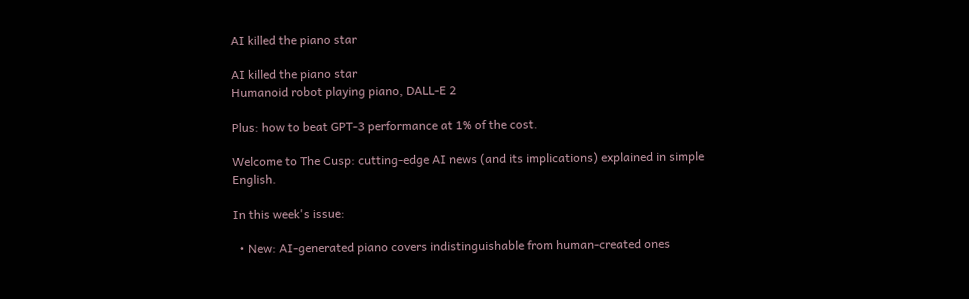AI killed the piano star

AI killed the piano star
Humanoid robot playing piano, DALL-E 2

Plus: how to beat GPT-3 performance at 1% of the cost.

Welcome to The Cusp: cutting-edge AI news (and its implications) explained in simple English.

In this week's issue:

  • New: AI-generated piano covers indistinguishable from human-created ones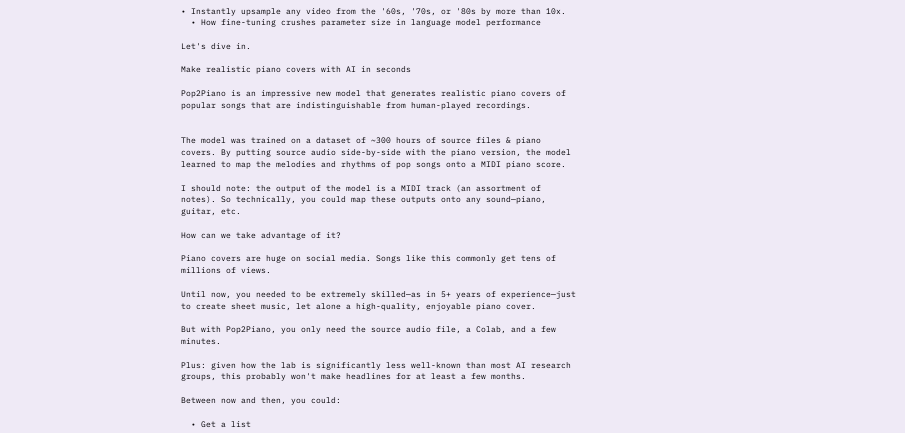• Instantly upsample any video from the '60s, '70s, or '80s by more than 10x.
  • How fine-tuning crushes parameter size in language model performance

Let's dive in.

Make realistic piano covers with AI in seconds

Pop2Piano is an impressive new model that generates realistic piano covers of popular songs that are indistinguishable from human-played recordings.


The model was trained on a dataset of ~300 hours of source files & piano covers. By putting source audio side-by-side with the piano version, the model learned to map the melodies and rhythms of pop songs onto a MIDI piano score.

I should note: the output of the model is a MIDI track (an assortment of notes). So technically, you could map these outputs onto any sound—piano, guitar, etc.

How can we take advantage of it?

Piano covers are huge on social media. Songs like this commonly get tens of millions of views.

Until now, you needed to be extremely skilled—as in 5+ years of experience—just to create sheet music, let alone a high-quality, enjoyable piano cover.

But with Pop2Piano, you only need the source audio file, a Colab, and a few minutes.

Plus: given how the lab is significantly less well-known than most AI research groups, this probably won't make headlines for at least a few months.

Between now and then, you could:

  • Get a list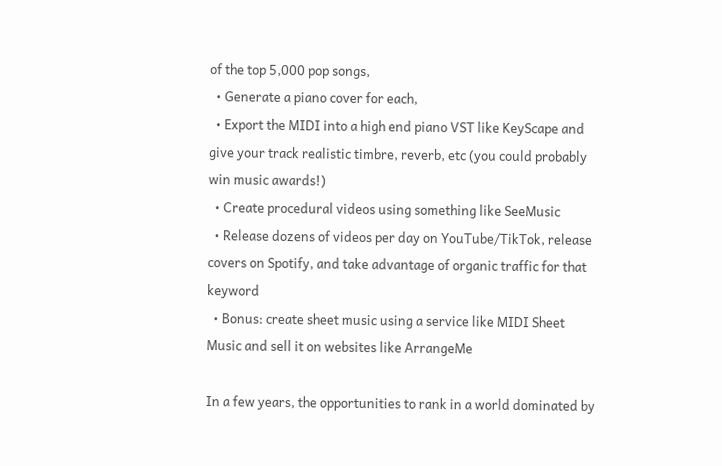of the top 5,000 pop songs,
  • Generate a piano cover for each,
  • Export the MIDI into a high end piano VST like KeyScape and give your track realistic timbre, reverb, etc (you could probably win music awards!)
  • Create procedural videos using something like SeeMusic
  • Release dozens of videos per day on YouTube/TikTok, release covers on Spotify, and take advantage of organic traffic for that keyword
  • Bonus: create sheet music using a service like MIDI Sheet Music and sell it on websites like ArrangeMe

In a few years, the opportunities to rank in a world dominated by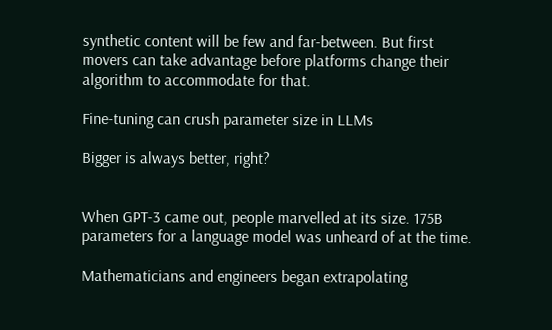synthetic content will be few and far-between. But first movers can take advantage before platforms change their algorithm to accommodate for that.

Fine-tuning can crush parameter size in LLMs

Bigger is always better, right?


When GPT-3 came out, people marvelled at its size. 175B parameters for a language model was unheard of at the time.

Mathematicians and engineers began extrapolating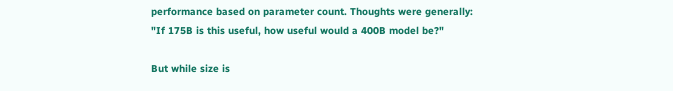performance based on parameter count. Thoughts were generally: "If 175B is this useful, how useful would a 400B model be?"

But while size is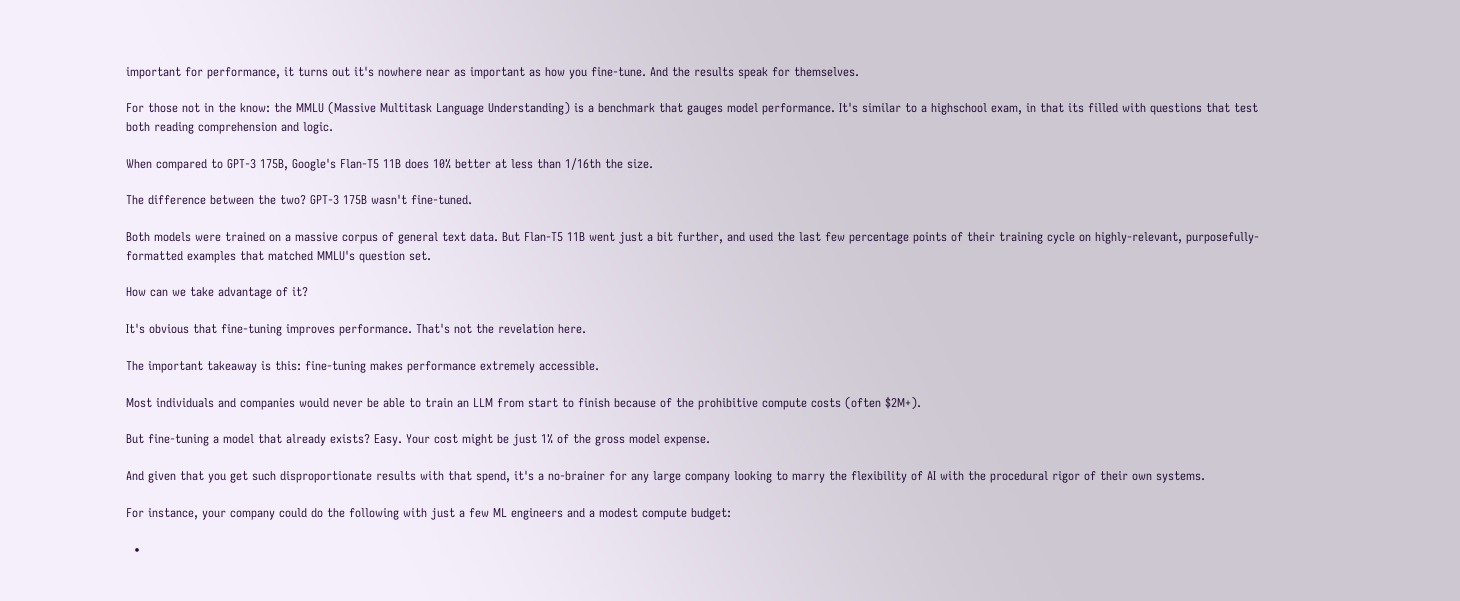important for performance, it turns out it's nowhere near as important as how you fine-tune. And the results speak for themselves.

For those not in the know: the MMLU (Massive Multitask Language Understanding) is a benchmark that gauges model performance. It's similar to a highschool exam, in that its filled with questions that test both reading comprehension and logic.

When compared to GPT-3 175B, Google's Flan-T5 11B does 10% better at less than 1/16th the size.

The difference between the two? GPT-3 175B wasn't fine-tuned.

Both models were trained on a massive corpus of general text data. But Flan-T5 11B went just a bit further, and used the last few percentage points of their training cycle on highly-relevant, purposefully-formatted examples that matched MMLU's question set.

How can we take advantage of it?

It's obvious that fine-tuning improves performance. That's not the revelation here.

The important takeaway is this: fine-tuning makes performance extremely accessible.

Most individuals and companies would never be able to train an LLM from start to finish because of the prohibitive compute costs (often $2M+).

But fine-tuning a model that already exists? Easy. Your cost might be just 1% of the gross model expense.

And given that you get such disproportionate results with that spend, it's a no-brainer for any large company looking to marry the flexibility of AI with the procedural rigor of their own systems.

For instance, your company could do the following with just a few ML engineers and a modest compute budget:

  •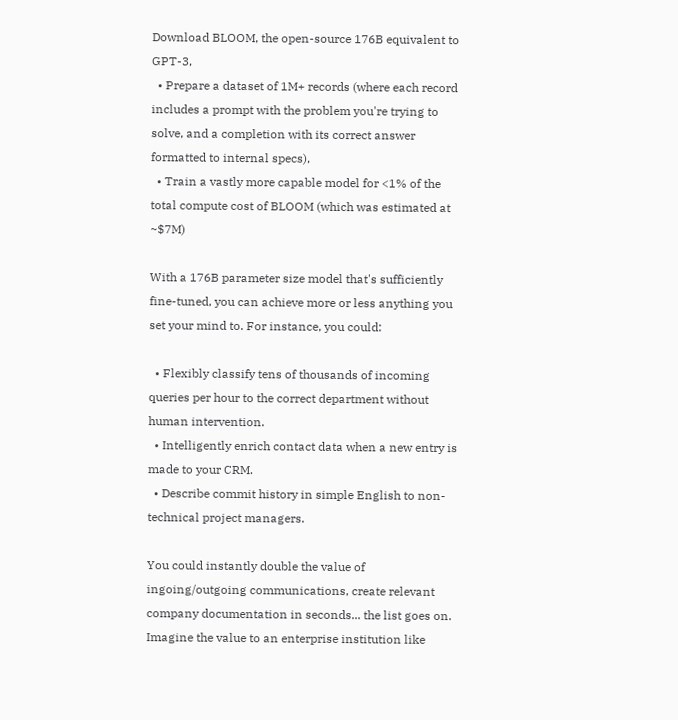Download BLOOM, the open-source 176B equivalent to GPT-3,
  • Prepare a dataset of 1M+ records (where each record includes a prompt with the problem you're trying to solve, and a completion with its correct answer formatted to internal specs),
  • Train a vastly more capable model for <1% of the total compute cost of BLOOM (which was estimated at ~$7M)

With a 176B parameter size model that's sufficiently fine-tuned, you can achieve more or less anything you set your mind to. For instance, you could:

  • Flexibly classify tens of thousands of incoming queries per hour to the correct department without human intervention.
  • Intelligently enrich contact data when a new entry is made to your CRM.
  • Describe commit history in simple English to non-technical project managers.

You could instantly double the value of ingoing/outgoing communications, create relevant company documentation in seconds... the list goes on. Imagine the value to an enterprise institution like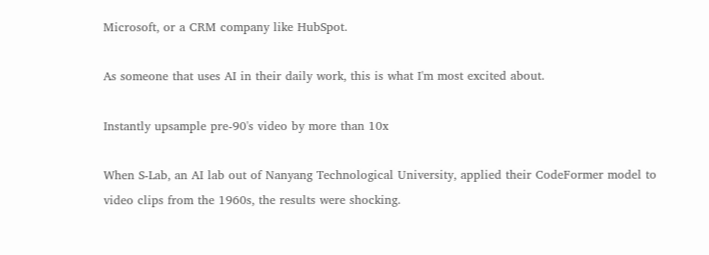Microsoft, or a CRM company like HubSpot.

As someone that uses AI in their daily work, this is what I'm most excited about.

Instantly upsample pre-90's video by more than 10x

When S-Lab, an AI lab out of Nanyang Technological University, applied their CodeFormer model to video clips from the 1960s, the results were shocking.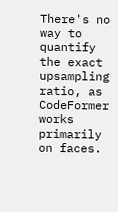There's no way to quantify the exact upsampling ratio, as CodeFormer works primarily on faces.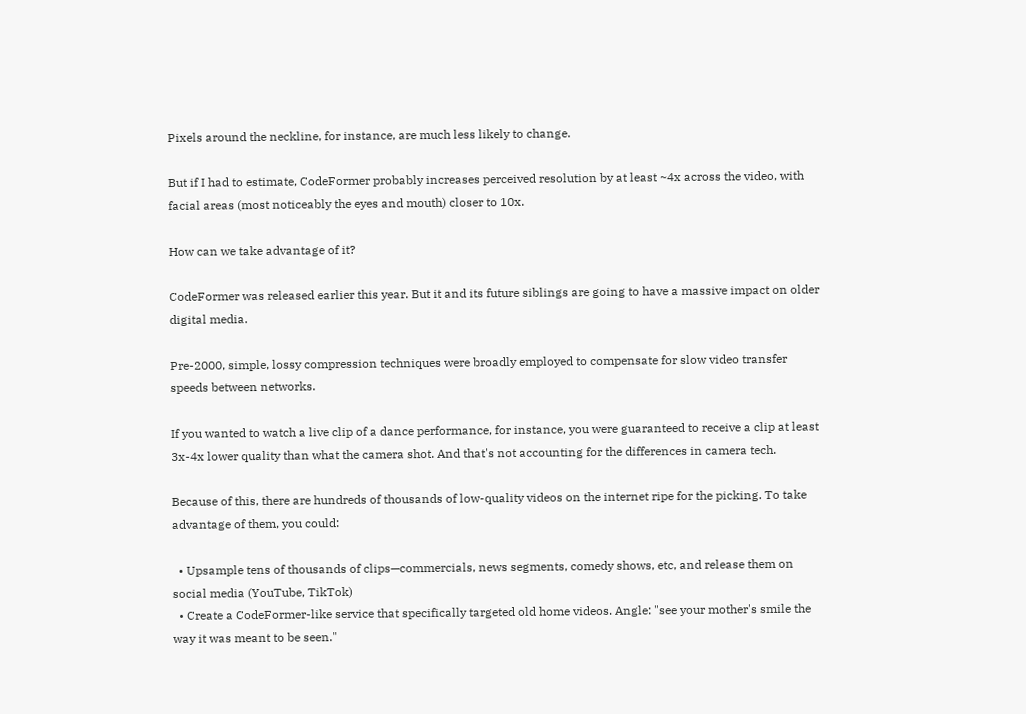Pixels around the neckline, for instance, are much less likely to change.

But if I had to estimate, CodeFormer probably increases perceived resolution by at least ~4x across the video, with facial areas (most noticeably the eyes and mouth) closer to 10x.

How can we take advantage of it?

CodeFormer was released earlier this year. But it and its future siblings are going to have a massive impact on older digital media.

Pre-2000, simple, lossy compression techniques were broadly employed to compensate for slow video transfer speeds between networks.

If you wanted to watch a live clip of a dance performance, for instance, you were guaranteed to receive a clip at least 3x-4x lower quality than what the camera shot. And that's not accounting for the differences in camera tech.

Because of this, there are hundreds of thousands of low-quality videos on the internet ripe for the picking. To take advantage of them, you could:

  • Upsample tens of thousands of clips—commercials, news segments, comedy shows, etc, and release them on social media (YouTube, TikTok)
  • Create a CodeFormer-like service that specifically targeted old home videos. Angle: "see your mother's smile the way it was meant to be seen."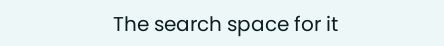The search space for it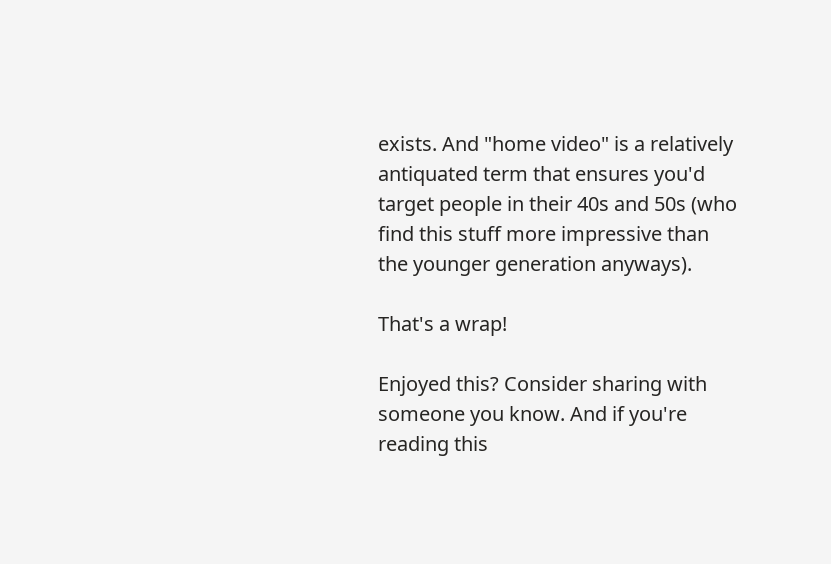exists. And "home video" is a relatively antiquated term that ensures you'd target people in their 40s and 50s (who find this stuff more impressive than the younger generation anyways).

That's a wrap!

Enjoyed this? Consider sharing with someone you know. And if you're reading this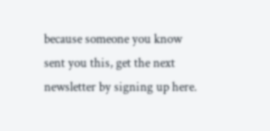because someone you know sent you this, get the next newsletter by signing up here.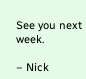See you next week.

– Nick